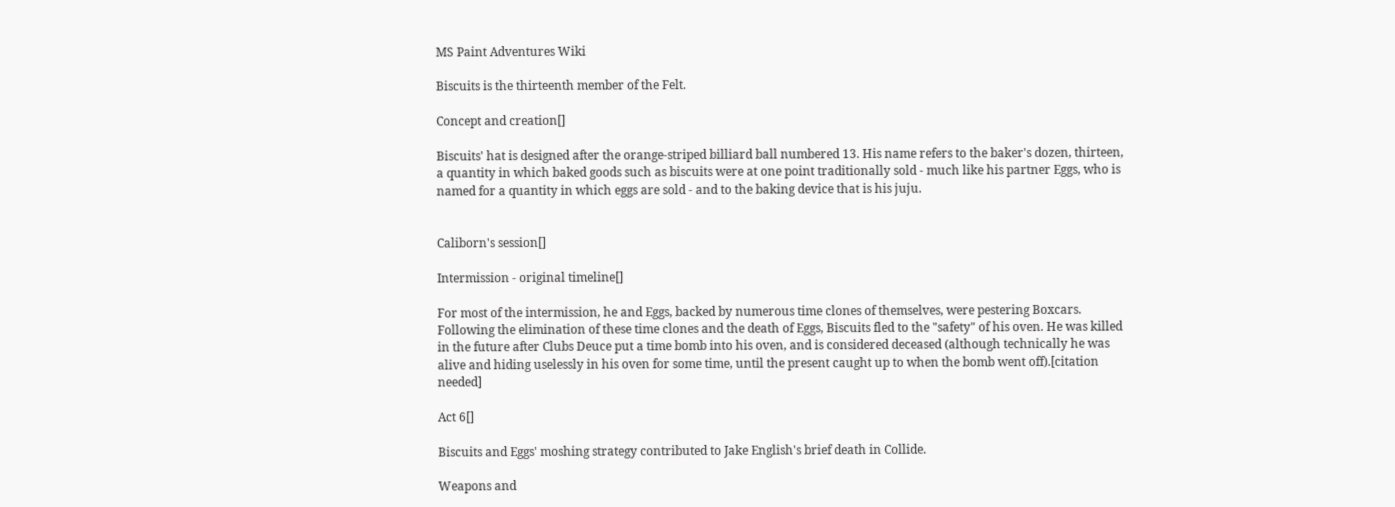MS Paint Adventures Wiki

Biscuits is the thirteenth member of the Felt.

Concept and creation[]

Biscuits' hat is designed after the orange-striped billiard ball numbered 13. His name refers to the baker's dozen, thirteen, a quantity in which baked goods such as biscuits were at one point traditionally sold - much like his partner Eggs, who is named for a quantity in which eggs are sold - and to the baking device that is his juju.


Caliborn's session[]

Intermission - original timeline[]

For most of the intermission, he and Eggs, backed by numerous time clones of themselves, were pestering Boxcars. Following the elimination of these time clones and the death of Eggs, Biscuits fled to the "safety" of his oven. He was killed in the future after Clubs Deuce put a time bomb into his oven, and is considered deceased (although technically he was alive and hiding uselessly in his oven for some time, until the present caught up to when the bomb went off).[citation needed]

Act 6[]

Biscuits and Eggs' moshing strategy contributed to Jake English's brief death in Collide.

Weapons and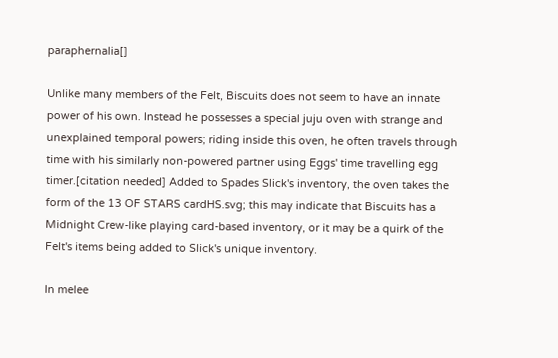paraphernalia[]

Unlike many members of the Felt, Biscuits does not seem to have an innate power of his own. Instead he possesses a special juju oven with strange and unexplained temporal powers; riding inside this oven, he often travels through time with his similarly non-powered partner using Eggs' time travelling egg timer.[citation needed] Added to Spades Slick's inventory, the oven takes the form of the 13 OF STARS cardHS.svg; this may indicate that Biscuits has a Midnight Crew-like playing card-based inventory, or it may be a quirk of the Felt's items being added to Slick's unique inventory.

In melee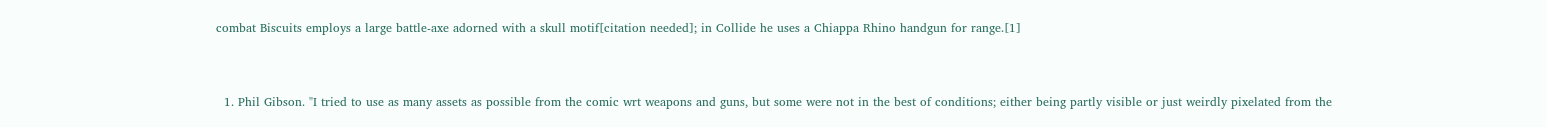combat Biscuits employs a large battle-axe adorned with a skull motif[citation needed]; in Collide he uses a Chiappa Rhino handgun for range.[1]


  1. Phil Gibson. "I tried to use as many assets as possible from the comic wrt weapons and guns, but some were not in the best of conditions; either being partly visible or just weirdly pixelated from the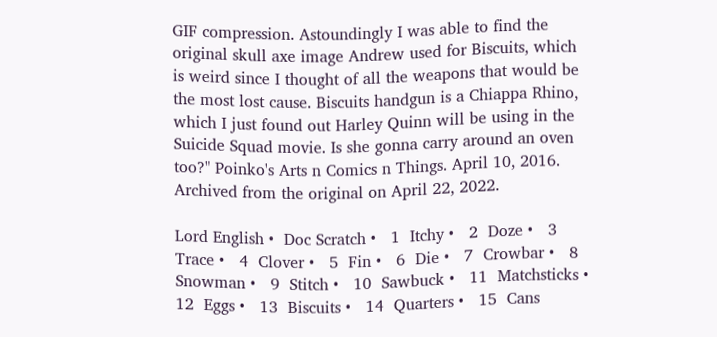GIF compression. Astoundingly I was able to find the original skull axe image Andrew used for Biscuits, which is weird since I thought of all the weapons that would be the most lost cause. Biscuits handgun is a Chiappa Rhino, which I just found out Harley Quinn will be using in the Suicide Squad movie. Is she gonna carry around an oven too?" Poinko's Arts n Comics n Things. April 10, 2016. Archived from the original on April 22, 2022.

Lord English •  Doc Scratch •   1  Itchy •   2  Doze •   3  Trace •   4  Clover •   5  Fin •   6  Die •   7  Crowbar •   8  Snowman •   9  Stitch •   10  Sawbuck •   11  Matchsticks •   12  Eggs •   13  Biscuits •   14  Quarters •   15  Cans